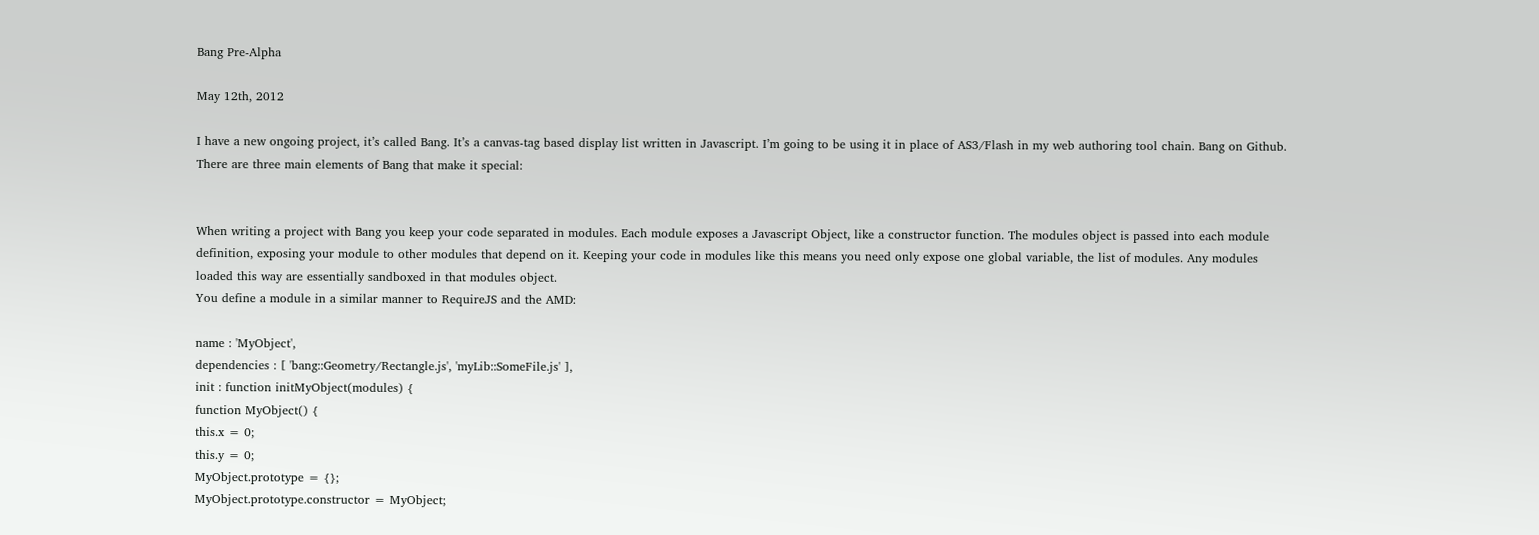Bang Pre-Alpha

May 12th, 2012

I have a new ongoing project, it’s called Bang. It’s a canvas-tag based display list written in Javascript. I’m going to be using it in place of AS3/Flash in my web authoring tool chain. Bang on Github. There are three main elements of Bang that make it special:


When writing a project with Bang you keep your code separated in modules. Each module exposes a Javascript Object, like a constructor function. The modules object is passed into each module definition, exposing your module to other modules that depend on it. Keeping your code in modules like this means you need only expose one global variable, the list of modules. Any modules loaded this way are essentially sandboxed in that modules object.
You define a module in a similar manner to RequireJS and the AMD:

name : 'MyObject',
dependencies : [ 'bang::Geometry/Rectangle.js', 'myLib::SomeFile.js' ],
init : function initMyObject(modules) {
function MyObject() {
this.x = 0;
this.y = 0;
MyObject.prototype = {};
MyObject.prototype.constructor = MyObject;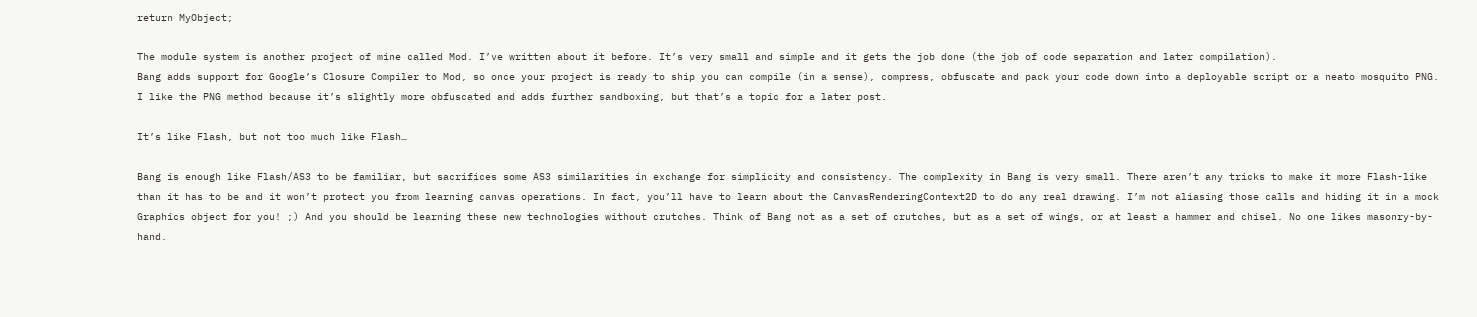return MyObject;

The module system is another project of mine called Mod. I’ve written about it before. It’s very small and simple and it gets the job done (the job of code separation and later compilation).
Bang adds support for Google’s Closure Compiler to Mod, so once your project is ready to ship you can compile (in a sense), compress, obfuscate and pack your code down into a deployable script or a neato mosquito PNG. I like the PNG method because it’s slightly more obfuscated and adds further sandboxing, but that’s a topic for a later post.

It’s like Flash, but not too much like Flash…

Bang is enough like Flash/AS3 to be familiar, but sacrifices some AS3 similarities in exchange for simplicity and consistency. The complexity in Bang is very small. There aren’t any tricks to make it more Flash-like than it has to be and it won’t protect you from learning canvas operations. In fact, you’ll have to learn about the CanvasRenderingContext2D to do any real drawing. I’m not aliasing those calls and hiding it in a mock Graphics object for you! ;) And you should be learning these new technologies without crutches. Think of Bang not as a set of crutches, but as a set of wings, or at least a hammer and chisel. No one likes masonry-by-hand.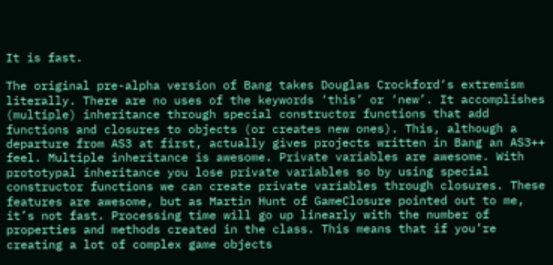It is fast.

The original pre-alpha version of Bang takes Douglas Crockford‘s extremism literally. There are no uses of the keywords ‘this’ or ‘new’. It accomplishes (multiple) inheritance through special constructor functions that add functions and closures to objects (or creates new ones). This, although a departure from AS3 at first, actually gives projects written in Bang an AS3++ feel. Multiple inheritance is awesome. Private variables are awesome. With prototypal inheritance you lose private variables so by using special constructor functions we can create private variables through closures. These features are awesome, but as Martin Hunt of GameClosure pointed out to me, it’s not fast. Processing time will go up linearly with the number of properties and methods created in the class. This means that if you’re creating a lot of complex game objects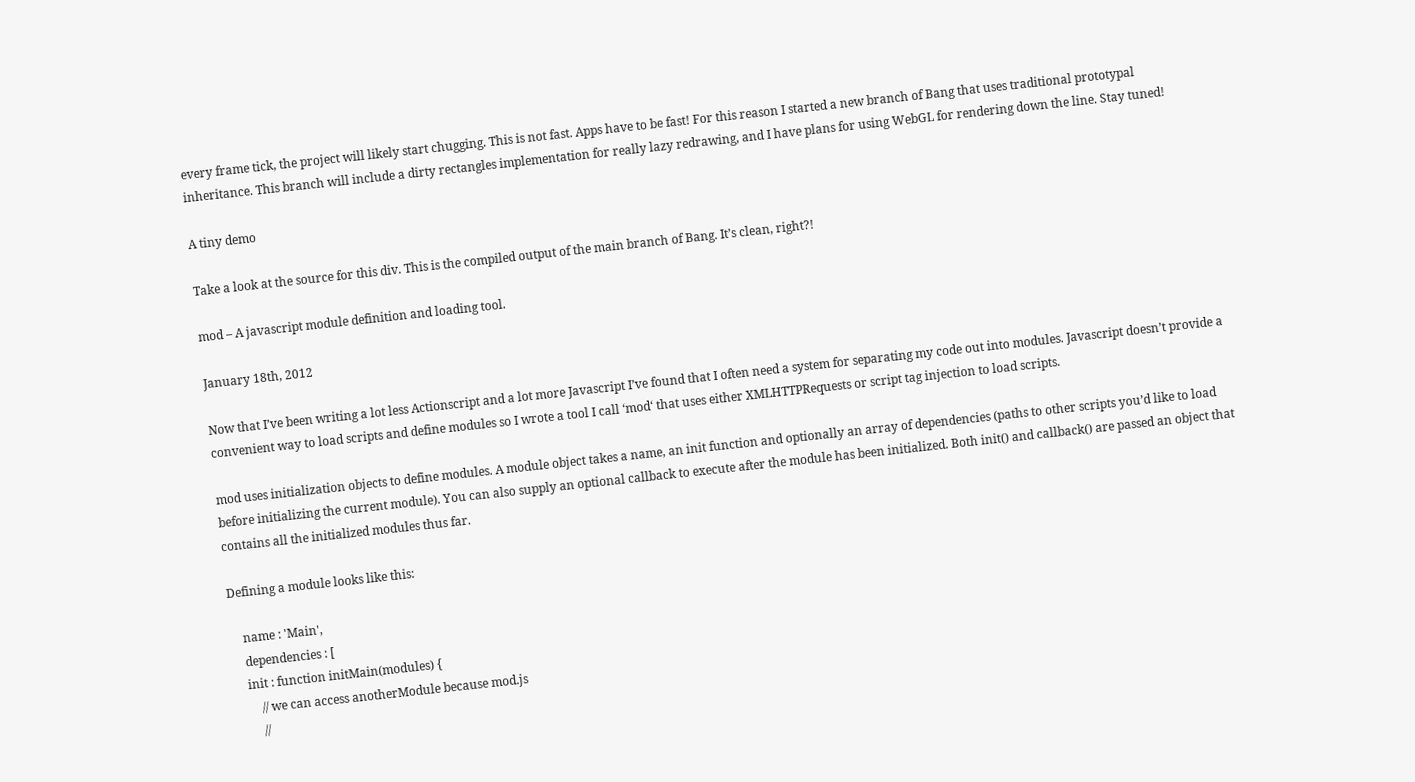every frame tick, the project will likely start chugging. This is not fast. Apps have to be fast! For this reason I started a new branch of Bang that uses traditional prototypal inheritance. This branch will include a dirty rectangles implementation for really lazy redrawing, and I have plans for using WebGL for rendering down the line. Stay tuned!

A tiny demo

Take a look at the source for this div. This is the compiled output of the main branch of Bang. It’s clean, right?!

mod – A javascript module definition and loading tool.

January 18th, 2012

Now that I’ve been writing a lot less Actionscript and a lot more Javascript I’ve found that I often need a system for separating my code out into modules. Javascript doesn’t provide a convenient way to load scripts and define modules so I wrote a tool I call ‘mod‘ that uses either XMLHTTPRequests or script tag injection to load scripts.

mod uses initialization objects to define modules. A module object takes a name, an init function and optionally an array of dependencies (paths to other scripts you’d like to load before initializing the current module). You can also supply an optional callback to execute after the module has been initialized. Both init() and callback() are passed an object that contains all the initialized modules thus far.

Defining a module looks like this:

    name : 'Main',
    dependencies : [
    init : function initMain(modules) {
        // we can access anotherModule because mod.js
        //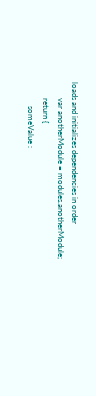loads and initializes dependencies in order
        var anotherModule = modules.anotherModule;
        return {
            someValue :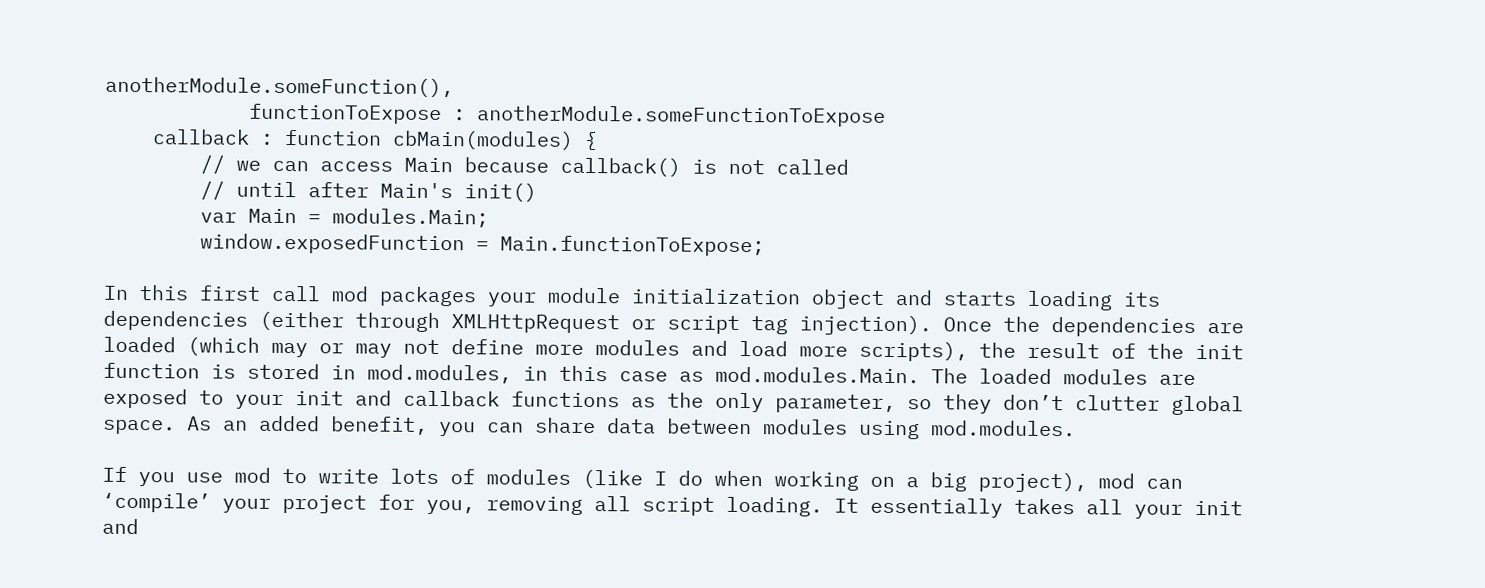anotherModule.someFunction(),
            functionToExpose : anotherModule.someFunctionToExpose
    callback : function cbMain(modules) {
        // we can access Main because callback() is not called
        // until after Main's init()
        var Main = modules.Main;
        window.exposedFunction = Main.functionToExpose;

In this first call mod packages your module initialization object and starts loading its dependencies (either through XMLHttpRequest or script tag injection). Once the dependencies are loaded (which may or may not define more modules and load more scripts), the result of the init function is stored in mod.modules, in this case as mod.modules.Main. The loaded modules are exposed to your init and callback functions as the only parameter, so they don’t clutter global space. As an added benefit, you can share data between modules using mod.modules.

If you use mod to write lots of modules (like I do when working on a big project), mod can ‘compile’ your project for you, removing all script loading. It essentially takes all your init and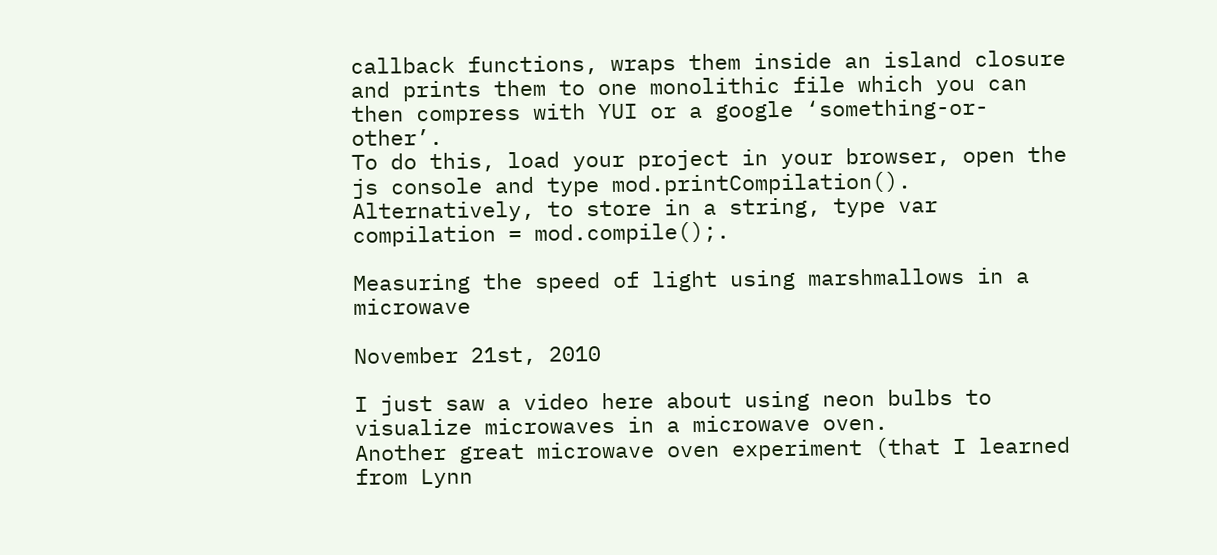callback functions, wraps them inside an island closure and prints them to one monolithic file which you can then compress with YUI or a google ‘something-or-other’.
To do this, load your project in your browser, open the js console and type mod.printCompilation(). Alternatively, to store in a string, type var compilation = mod.compile();.

Measuring the speed of light using marshmallows in a microwave

November 21st, 2010

I just saw a video here about using neon bulbs to visualize microwaves in a microwave oven.
Another great microwave oven experiment (that I learned from Lynn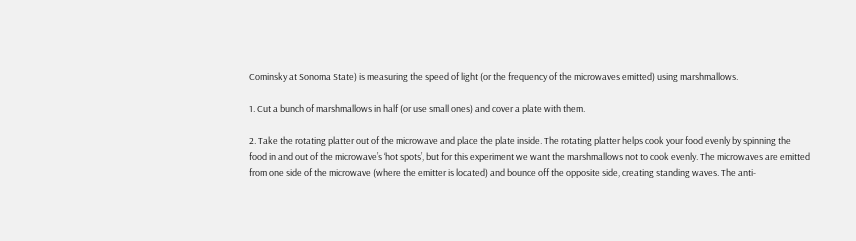Cominsky at Sonoma State) is measuring the speed of light (or the frequency of the microwaves emitted) using marshmallows.

1. Cut a bunch of marshmallows in half (or use small ones) and cover a plate with them.

2. Take the rotating platter out of the microwave and place the plate inside. The rotating platter helps cook your food evenly by spinning the food in and out of the microwave’s ‘hot spots’, but for this experiment we want the marshmallows not to cook evenly. The microwaves are emitted from one side of the microwave (where the emitter is located) and bounce off the opposite side, creating standing waves. The anti-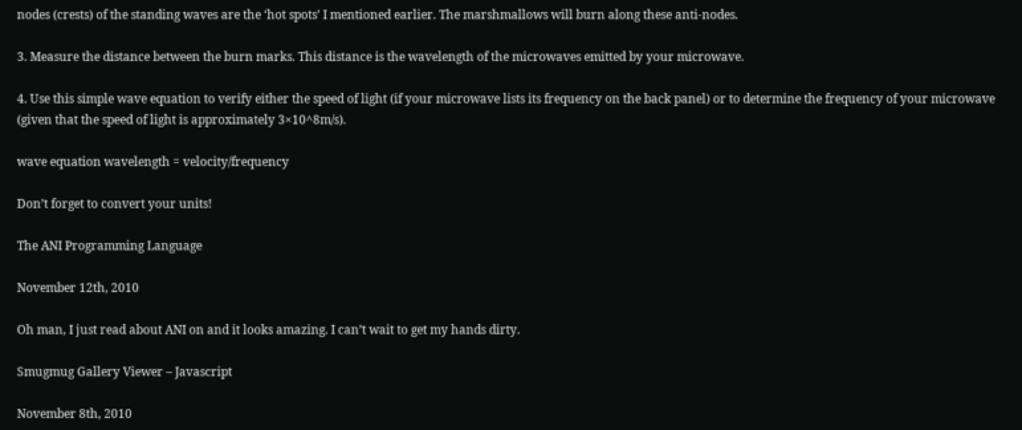nodes (crests) of the standing waves are the ‘hot spots’ I mentioned earlier. The marshmallows will burn along these anti-nodes.

3. Measure the distance between the burn marks. This distance is the wavelength of the microwaves emitted by your microwave.

4. Use this simple wave equation to verify either the speed of light (if your microwave lists its frequency on the back panel) or to determine the frequency of your microwave (given that the speed of light is approximately 3×10^8m/s).

wave equation wavelength = velocity/frequency

Don’t forget to convert your units!

The ANI Programming Language

November 12th, 2010

Oh man, I just read about ANI on and it looks amazing. I can’t wait to get my hands dirty.

Smugmug Gallery Viewer – Javascript

November 8th, 2010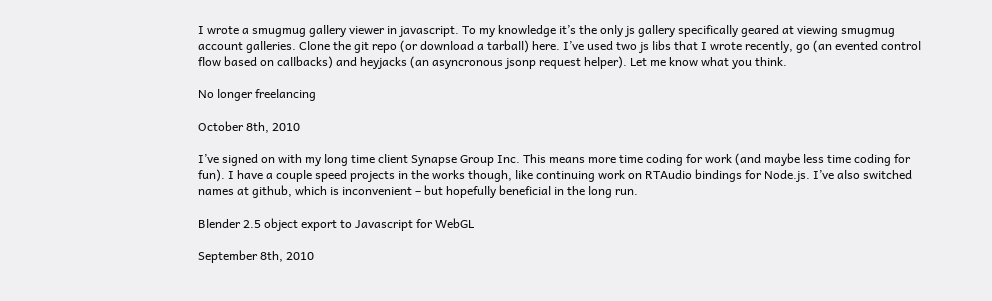I wrote a smugmug gallery viewer in javascript. To my knowledge it’s the only js gallery specifically geared at viewing smugmug account galleries. Clone the git repo (or download a tarball) here. I’ve used two js libs that I wrote recently, go (an evented control flow based on callbacks) and heyjacks (an asyncronous jsonp request helper). Let me know what you think.

No longer freelancing

October 8th, 2010

I’ve signed on with my long time client Synapse Group Inc. This means more time coding for work (and maybe less time coding for fun). I have a couple speed projects in the works though, like continuing work on RTAudio bindings for Node.js. I’ve also switched names at github, which is inconvenient – but hopefully beneficial in the long run.

Blender 2.5 object export to Javascript for WebGL

September 8th, 2010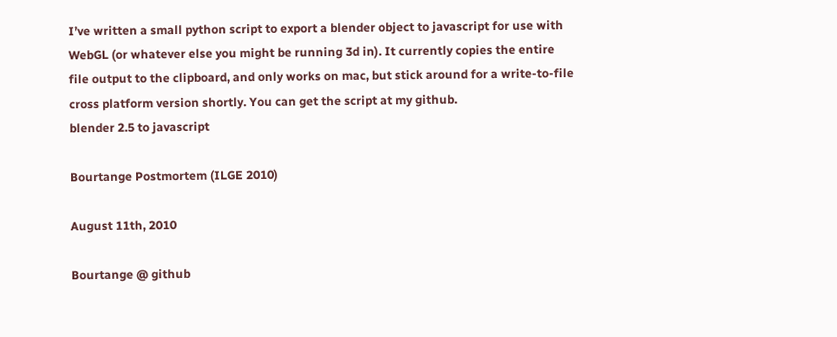I’ve written a small python script to export a blender object to javascript for use with WebGL (or whatever else you might be running 3d in). It currently copies the entire file output to the clipboard, and only works on mac, but stick around for a write-to-file cross platform version shortly. You can get the script at my github.
blender 2.5 to javascript

Bourtange Postmortem (ILGE 2010)

August 11th, 2010

Bourtange @ github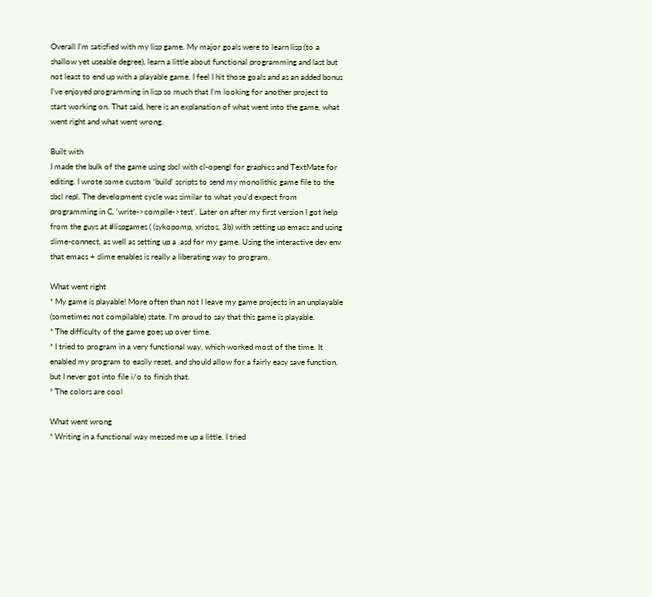Overall I’m satisfied with my lisp game. My major goals were to learn lisp (to a shallow yet useable degree), learn a little about functional programming and last but not least to end up with a playable game. I feel I hit those goals and as an added bonus I’ve enjoyed programming in lisp so much that I’m looking for another project to start working on. That said, here is an explanation of what went into the game, what went right and what went wrong.

Built with
I made the bulk of the game using sbcl with cl-opengl for graphics and TextMate for editing. I wrote some custom ‘build’ scripts to send my monolithic game file to the sbcl repl. The development cycle was similar to what you’d expect from programming in C, ‘write->compile->test’. Later on after my first version I got help from the guys at #lispgames ( (sykopomp, xristos, 3b) with setting up emacs and using slime-connect, as well as setting up a .asd for my game. Using the interactive dev env that emacs + slime enables is really a liberating way to program.

What went right
* My game is playable! More often than not I leave my game projects in an unplayable (sometimes not compilable) state. I’m proud to say that this game is playable.
* The difficulty of the game goes up over time.
* I tried to program in a very functional way, which worked most of the time. It enabled my program to easily reset, and should allow for a fairly easy save function, but I never got into file i/o to finish that.
* The colors are cool

What went wrong
* Writing in a functional way messed me up a little. I tried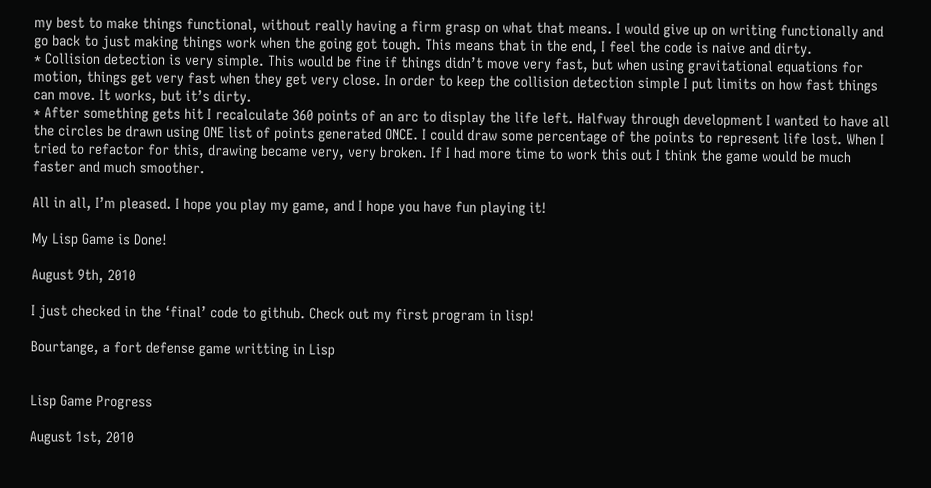my best to make things functional, without really having a firm grasp on what that means. I would give up on writing functionally and go back to just making things work when the going got tough. This means that in the end, I feel the code is naive and dirty.
* Collision detection is very simple. This would be fine if things didn’t move very fast, but when using gravitational equations for motion, things get very fast when they get very close. In order to keep the collision detection simple I put limits on how fast things can move. It works, but it’s dirty.
* After something gets hit I recalculate 360 points of an arc to display the life left. Halfway through development I wanted to have all the circles be drawn using ONE list of points generated ONCE. I could draw some percentage of the points to represent life lost. When I tried to refactor for this, drawing became very, very broken. If I had more time to work this out I think the game would be much faster and much smoother.

All in all, I’m pleased. I hope you play my game, and I hope you have fun playing it!

My Lisp Game is Done!

August 9th, 2010

I just checked in the ‘final’ code to github. Check out my first program in lisp!

Bourtange, a fort defense game writting in Lisp


Lisp Game Progress

August 1st, 2010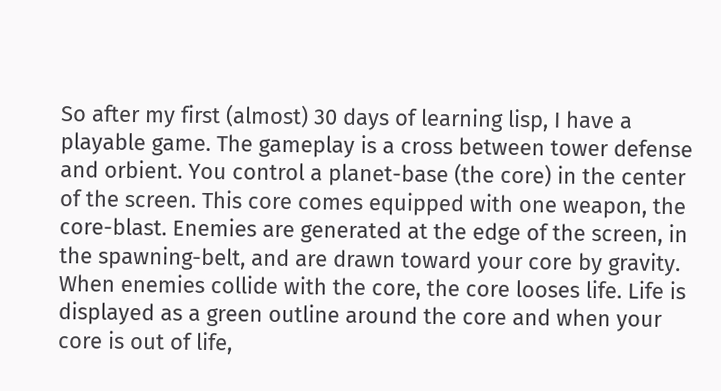So after my first (almost) 30 days of learning lisp, I have a playable game. The gameplay is a cross between tower defense and orbient. You control a planet-base (the core) in the center of the screen. This core comes equipped with one weapon, the core-blast. Enemies are generated at the edge of the screen, in the spawning-belt, and are drawn toward your core by gravity. When enemies collide with the core, the core looses life. Life is displayed as a green outline around the core and when your core is out of life,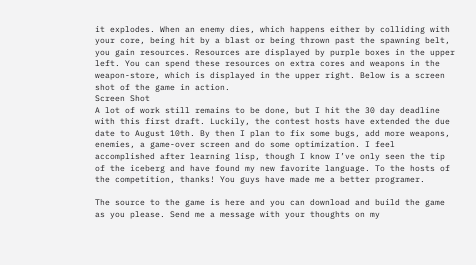it explodes. When an enemy dies, which happens either by colliding with your core, being hit by a blast or being thrown past the spawning belt, you gain resources. Resources are displayed by purple boxes in the upper left. You can spend these resources on extra cores and weapons in the weapon-store, which is displayed in the upper right. Below is a screen shot of the game in action.
Screen Shot
A lot of work still remains to be done, but I hit the 30 day deadline with this first draft. Luckily, the contest hosts have extended the due date to August 10th. By then I plan to fix some bugs, add more weapons, enemies, a game-over screen and do some optimization. I feel accomplished after learning lisp, though I know I’ve only seen the tip of the iceberg and have found my new favorite language. To the hosts of the competition, thanks! You guys have made me a better programer.

The source to the game is here and you can download and build the game as you please. Send me a message with your thoughts on my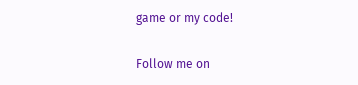game or my code!

Follow me on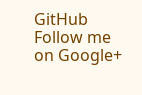GitHub
Follow me on Google+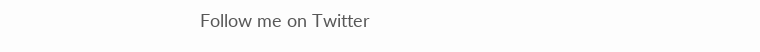Follow me on Twitter